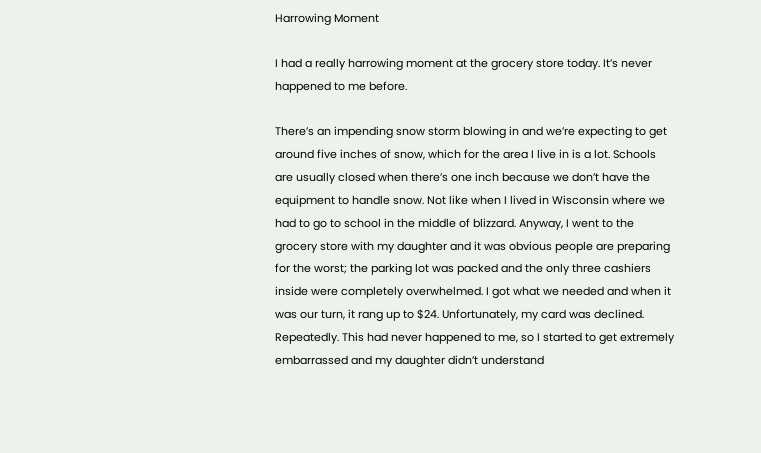Harrowing Moment

I had a really harrowing moment at the grocery store today. It’s never happened to me before.

There’s an impending snow storm blowing in and we’re expecting to get around five inches of snow, which for the area I live in is a lot. Schools are usually closed when there’s one inch because we don’t have the equipment to handle snow. Not like when I lived in Wisconsin where we had to go to school in the middle of blizzard. Anyway, I went to the grocery store with my daughter and it was obvious people are preparing for the worst; the parking lot was packed and the only three cashiers inside were completely overwhelmed. I got what we needed and when it was our turn, it rang up to $24. Unfortunately, my card was declined. Repeatedly. This had never happened to me, so I started to get extremely embarrassed and my daughter didn’t understand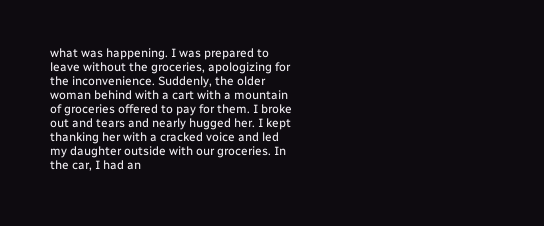what was happening. I was prepared to leave without the groceries, apologizing for the inconvenience. Suddenly, the older woman behind with a cart with a mountain of groceries offered to pay for them. I broke out and tears and nearly hugged her. I kept thanking her with a cracked voice and led my daughter outside with our groceries. In the car, I had an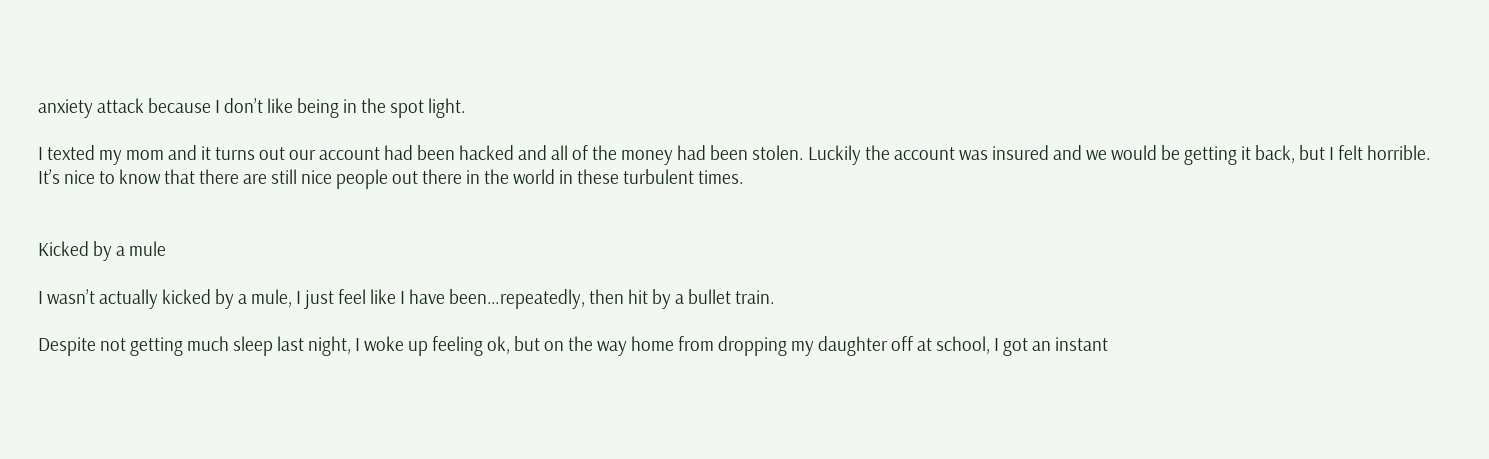anxiety attack because I don’t like being in the spot light.

I texted my mom and it turns out our account had been hacked and all of the money had been stolen. Luckily the account was insured and we would be getting it back, but I felt horrible. It’s nice to know that there are still nice people out there in the world in these turbulent times.


Kicked by a mule

I wasn’t actually kicked by a mule, I just feel like I have been…repeatedly, then hit by a bullet train.

Despite not getting much sleep last night, I woke up feeling ok, but on the way home from dropping my daughter off at school, I got an instant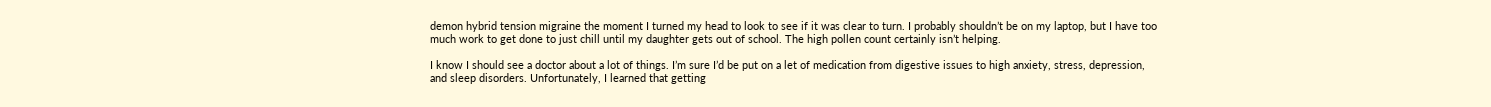demon hybrid tension migraine the moment I turned my head to look to see if it was clear to turn. I probably shouldn’t be on my laptop, but I have too much work to get done to just chill until my daughter gets out of school. The high pollen count certainly isn’t helping.

I know I should see a doctor about a lot of things. I’m sure I’d be put on a let of medication from digestive issues to high anxiety, stress, depression, and sleep disorders. Unfortunately, I learned that getting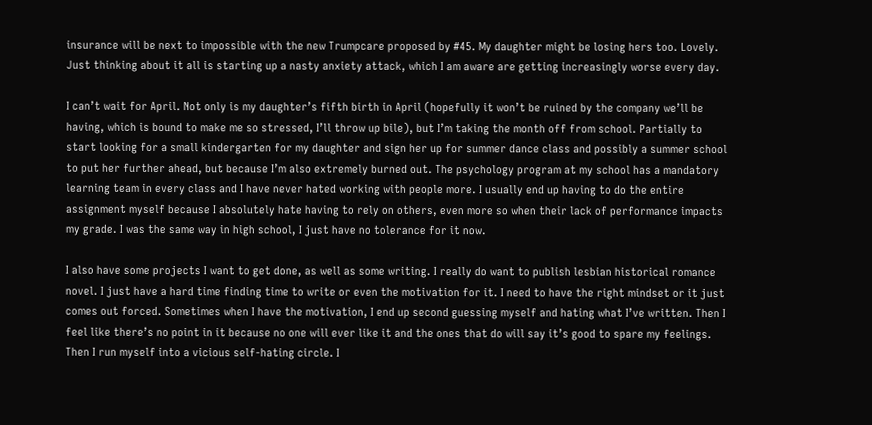insurance will be next to impossible with the new Trumpcare proposed by #45. My daughter might be losing hers too. Lovely. Just thinking about it all is starting up a nasty anxiety attack, which I am aware are getting increasingly worse every day.

I can’t wait for April. Not only is my daughter’s fifth birth in April (hopefully it won’t be ruined by the company we’ll be having, which is bound to make me so stressed, I’ll throw up bile), but I’m taking the month off from school. Partially to start looking for a small kindergarten for my daughter and sign her up for summer dance class and possibly a summer school to put her further ahead, but because I’m also extremely burned out. The psychology program at my school has a mandatory learning team in every class and I have never hated working with people more. I usually end up having to do the entire assignment myself because I absolutely hate having to rely on others, even more so when their lack of performance impacts my grade. I was the same way in high school, I just have no tolerance for it now.

I also have some projects I want to get done, as well as some writing. I really do want to publish lesbian historical romance novel. I just have a hard time finding time to write or even the motivation for it. I need to have the right mindset or it just comes out forced. Sometimes when I have the motivation, I end up second guessing myself and hating what I’ve written. Then I feel like there’s no point in it because no one will ever like it and the ones that do will say it’s good to spare my feelings. Then I run myself into a vicious self-hating circle. I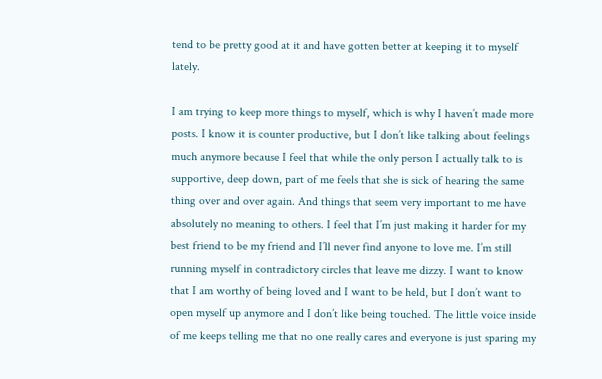tend to be pretty good at it and have gotten better at keeping it to myself lately.

I am trying to keep more things to myself, which is why I haven’t made more posts. I know it is counter productive, but I don’t like talking about feelings much anymore because I feel that while the only person I actually talk to is supportive, deep down, part of me feels that she is sick of hearing the same thing over and over again. And things that seem very important to me have absolutely no meaning to others. I feel that I’m just making it harder for my best friend to be my friend and I’ll never find anyone to love me. I’m still running myself in contradictory circles that leave me dizzy. I want to know that I am worthy of being loved and I want to be held, but I don’t want to open myself up anymore and I don’t like being touched. The little voice inside of me keeps telling me that no one really cares and everyone is just sparing my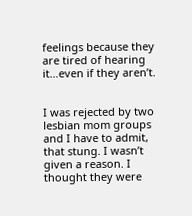feelings because they are tired of hearing it…even if they aren’t.


I was rejected by two lesbian mom groups and I have to admit, that stung. I wasn’t given a reason. I thought they were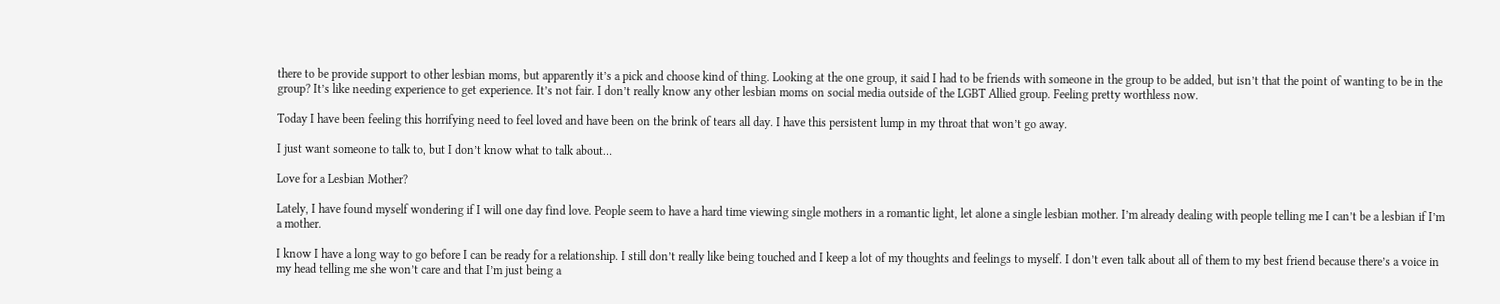there to be provide support to other lesbian moms, but apparently it’s a pick and choose kind of thing. Looking at the one group, it said I had to be friends with someone in the group to be added, but isn’t that the point of wanting to be in the group? It’s like needing experience to get experience. It’s not fair. I don’t really know any other lesbian moms on social media outside of the LGBT Allied group. Feeling pretty worthless now.

Today I have been feeling this horrifying need to feel loved and have been on the brink of tears all day. I have this persistent lump in my throat that won’t go away.

I just want someone to talk to, but I don’t know what to talk about…

Love for a Lesbian Mother?

Lately, I have found myself wondering if I will one day find love. People seem to have a hard time viewing single mothers in a romantic light, let alone a single lesbian mother. I’m already dealing with people telling me I can’t be a lesbian if I’m a mother.

I know I have a long way to go before I can be ready for a relationship. I still don’t really like being touched and I keep a lot of my thoughts and feelings to myself. I don’t even talk about all of them to my best friend because there’s a voice in my head telling me she won’t care and that I’m just being a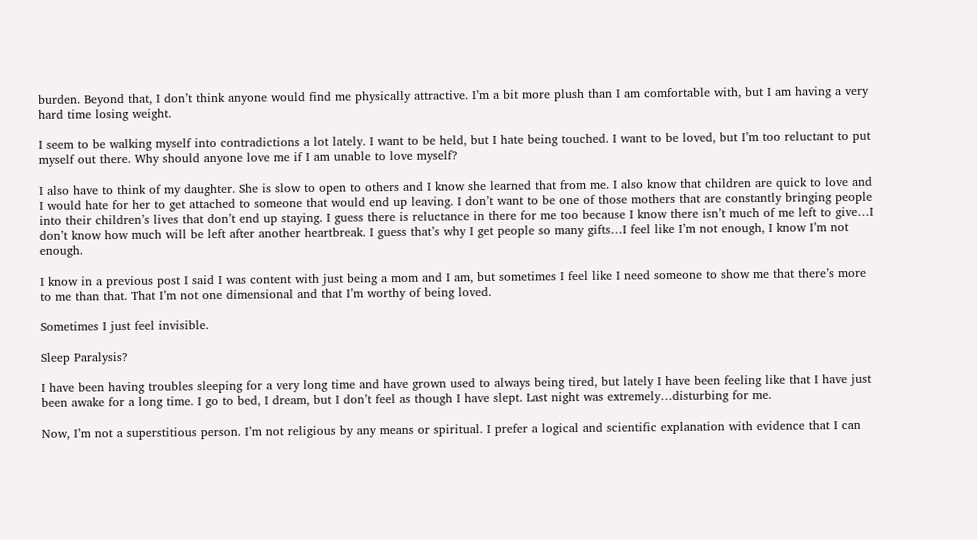burden. Beyond that, I don’t think anyone would find me physically attractive. I’m a bit more plush than I am comfortable with, but I am having a very hard time losing weight.

I seem to be walking myself into contradictions a lot lately. I want to be held, but I hate being touched. I want to be loved, but I’m too reluctant to put myself out there. Why should anyone love me if I am unable to love myself?

I also have to think of my daughter. She is slow to open to others and I know she learned that from me. I also know that children are quick to love and I would hate for her to get attached to someone that would end up leaving. I don’t want to be one of those mothers that are constantly bringing people into their children’s lives that don’t end up staying. I guess there is reluctance in there for me too because I know there isn’t much of me left to give…I don’t know how much will be left after another heartbreak. I guess that’s why I get people so many gifts…I feel like I’m not enough, I know I’m not enough.

I know in a previous post I said I was content with just being a mom and I am, but sometimes I feel like I need someone to show me that there’s more to me than that. That I’m not one dimensional and that I’m worthy of being loved.

Sometimes I just feel invisible.

Sleep Paralysis?

I have been having troubles sleeping for a very long time and have grown used to always being tired, but lately I have been feeling like that I have just been awake for a long time. I go to bed, I dream, but I don’t feel as though I have slept. Last night was extremely…disturbing for me.

Now, I’m not a superstitious person. I’m not religious by any means or spiritual. I prefer a logical and scientific explanation with evidence that I can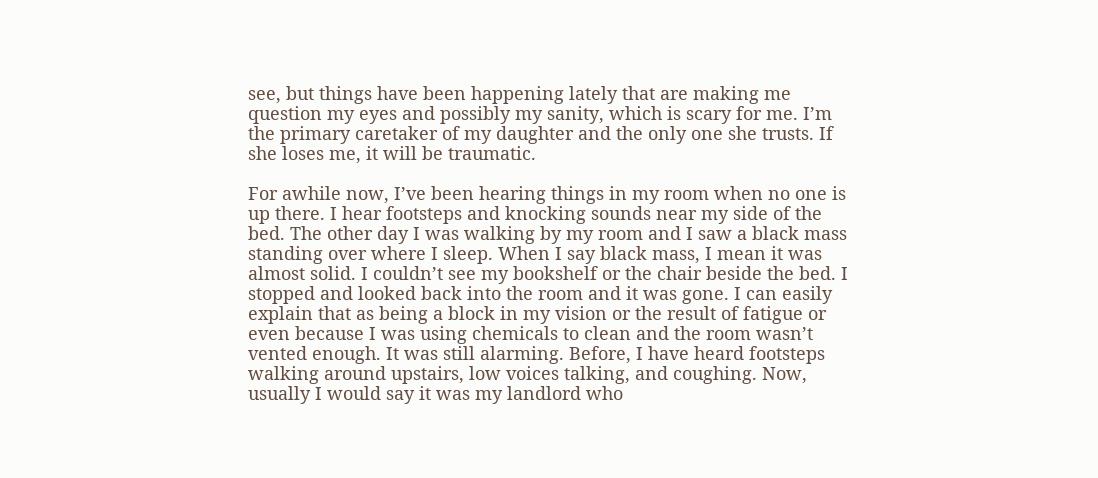see, but things have been happening lately that are making me question my eyes and possibly my sanity, which is scary for me. I’m the primary caretaker of my daughter and the only one she trusts. If she loses me, it will be traumatic.

For awhile now, I’ve been hearing things in my room when no one is up there. I hear footsteps and knocking sounds near my side of the bed. The other day I was walking by my room and I saw a black mass standing over where I sleep. When I say black mass, I mean it was almost solid. I couldn’t see my bookshelf or the chair beside the bed. I stopped and looked back into the room and it was gone. I can easily explain that as being a block in my vision or the result of fatigue or even because I was using chemicals to clean and the room wasn’t vented enough. It was still alarming. Before, I have heard footsteps walking around upstairs, low voices talking, and coughing. Now, usually I would say it was my landlord who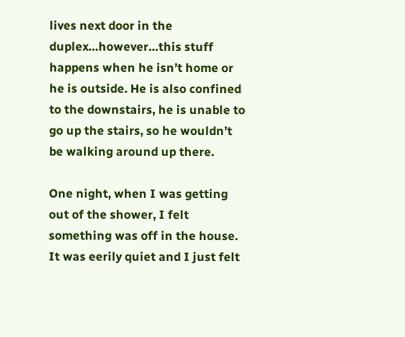lives next door in the duplex…however…this stuff happens when he isn’t home or he is outside. He is also confined to the downstairs, he is unable to go up the stairs, so he wouldn’t be walking around up there.

One night, when I was getting out of the shower, I felt something was off in the house. It was eerily quiet and I just felt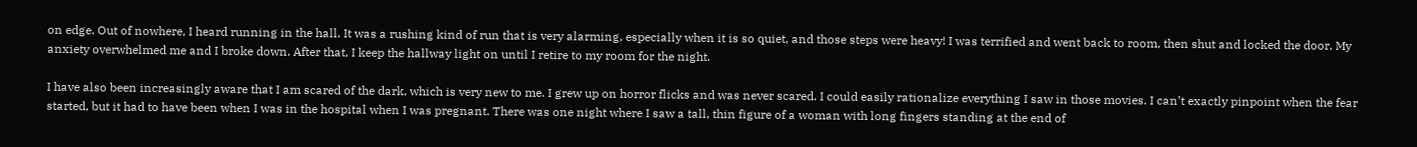on edge. Out of nowhere, I heard running in the hall. It was a rushing kind of run that is very alarming, especially when it is so quiet, and those steps were heavy! I was terrified and went back to room, then shut and locked the door. My anxiety overwhelmed me and I broke down. After that, I keep the hallway light on until I retire to my room for the night.

I have also been increasingly aware that I am scared of the dark, which is very new to me. I grew up on horror flicks and was never scared. I could easily rationalize everything I saw in those movies. I can’t exactly pinpoint when the fear started, but it had to have been when I was in the hospital when I was pregnant. There was one night where I saw a tall, thin figure of a woman with long fingers standing at the end of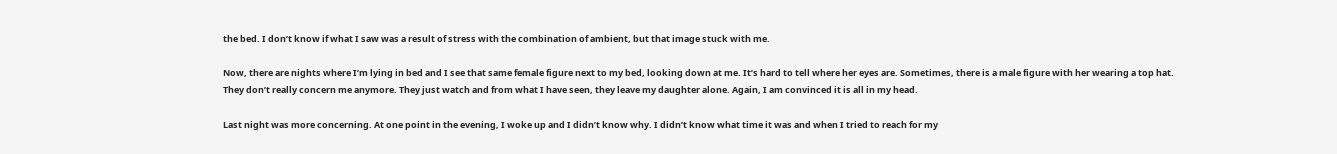the bed. I don’t know if what I saw was a result of stress with the combination of ambient, but that image stuck with me.

Now, there are nights where I’m lying in bed and I see that same female figure next to my bed, looking down at me. It’s hard to tell where her eyes are. Sometimes, there is a male figure with her wearing a top hat. They don’t really concern me anymore. They just watch and from what I have seen, they leave my daughter alone. Again, I am convinced it is all in my head.

Last night was more concerning. At one point in the evening, I woke up and I didn’t know why. I didn’t know what time it was and when I tried to reach for my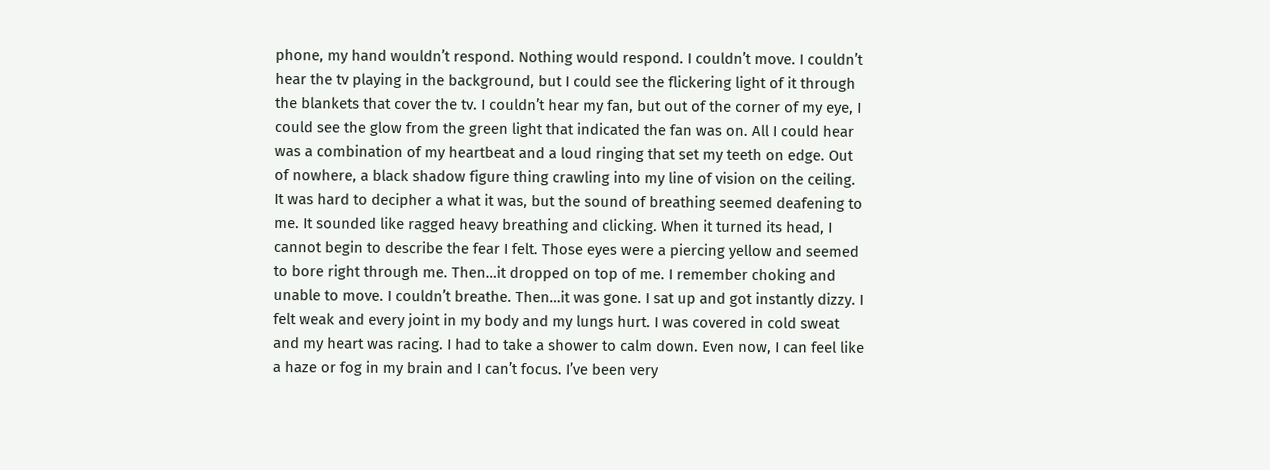phone, my hand wouldn’t respond. Nothing would respond. I couldn’t move. I couldn’t hear the tv playing in the background, but I could see the flickering light of it through the blankets that cover the tv. I couldn’t hear my fan, but out of the corner of my eye, I could see the glow from the green light that indicated the fan was on. All I could hear was a combination of my heartbeat and a loud ringing that set my teeth on edge. Out of nowhere, a black shadow figure thing crawling into my line of vision on the ceiling. It was hard to decipher a what it was, but the sound of breathing seemed deafening to me. It sounded like ragged heavy breathing and clicking. When it turned its head, I cannot begin to describe the fear I felt. Those eyes were a piercing yellow and seemed to bore right through me. Then…it dropped on top of me. I remember choking and unable to move. I couldn’t breathe. Then…it was gone. I sat up and got instantly dizzy. I felt weak and every joint in my body and my lungs hurt. I was covered in cold sweat and my heart was racing. I had to take a shower to calm down. Even now, I can feel like a haze or fog in my brain and I can’t focus. I’ve been very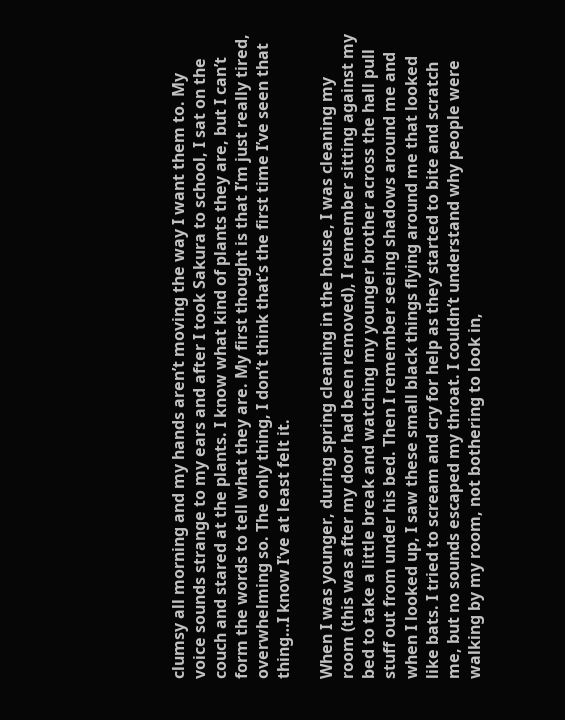clumsy all morning and my hands aren’t moving the way I want them to. My voice sounds strange to my ears and after I took Sakura to school, I sat on the couch and stared at the plants. I know what kind of plants they are, but I can’t form the words to tell what they are. My first thought is that I’m just really tired, overwhelming so. The only thing, I don’t think that’s the first time I’ve seen that thing…I know I’ve at least felt it.

When I was younger, during spring cleaning in the house, I was cleaning my room (this was after my door had been removed), I remember sitting against my bed to take a little break and watching my younger brother across the hall pull stuff out from under his bed. Then I remember seeing shadows around me and when I looked up, I saw these small black things flying around me that looked like bats. I tried to scream and cry for help as they started to bite and scratch me, but no sounds escaped my throat. I couldn’t understand why people were walking by my room, not bothering to look in,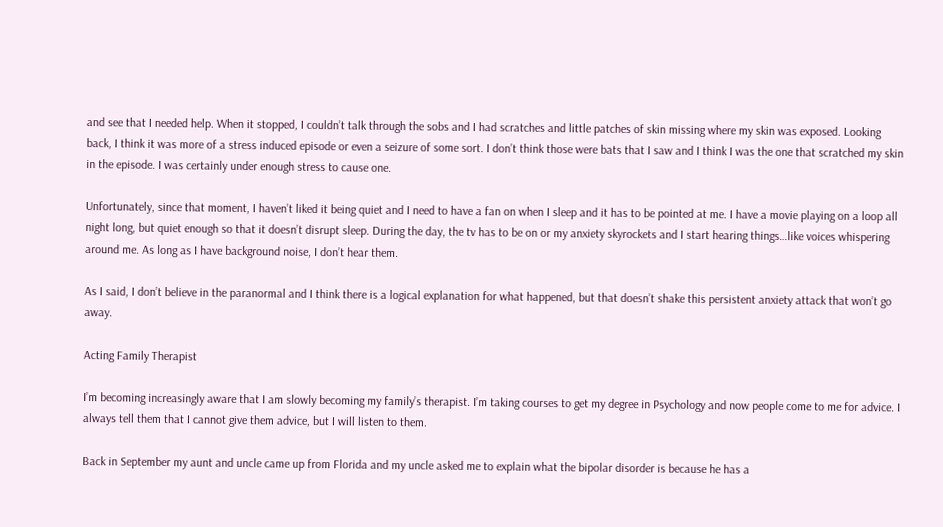and see that I needed help. When it stopped, I couldn’t talk through the sobs and I had scratches and little patches of skin missing where my skin was exposed. Looking back, I think it was more of a stress induced episode or even a seizure of some sort. I don’t think those were bats that I saw and I think I was the one that scratched my skin in the episode. I was certainly under enough stress to cause one.

Unfortunately, since that moment, I haven’t liked it being quiet and I need to have a fan on when I sleep and it has to be pointed at me. I have a movie playing on a loop all night long, but quiet enough so that it doesn’t disrupt sleep. During the day, the tv has to be on or my anxiety skyrockets and I start hearing things…like voices whispering around me. As long as I have background noise, I don’t hear them.

As I said, I don’t believe in the paranormal and I think there is a logical explanation for what happened, but that doesn’t shake this persistent anxiety attack that won’t go away.

Acting Family Therapist

I’m becoming increasingly aware that I am slowly becoming my family’s therapist. I’m taking courses to get my degree in Psychology and now people come to me for advice. I always tell them that I cannot give them advice, but I will listen to them.

Back in September my aunt and uncle came up from Florida and my uncle asked me to explain what the bipolar disorder is because he has a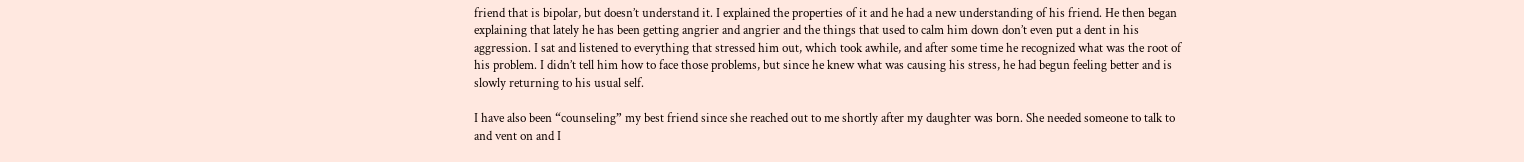friend that is bipolar, but doesn’t understand it. I explained the properties of it and he had a new understanding of his friend. He then began explaining that lately he has been getting angrier and angrier and the things that used to calm him down don’t even put a dent in his aggression. I sat and listened to everything that stressed him out, which took awhile, and after some time he recognized what was the root of his problem. I didn’t tell him how to face those problems, but since he knew what was causing his stress, he had begun feeling better and is slowly returning to his usual self.

I have also been “counseling” my best friend since she reached out to me shortly after my daughter was born. She needed someone to talk to and vent on and I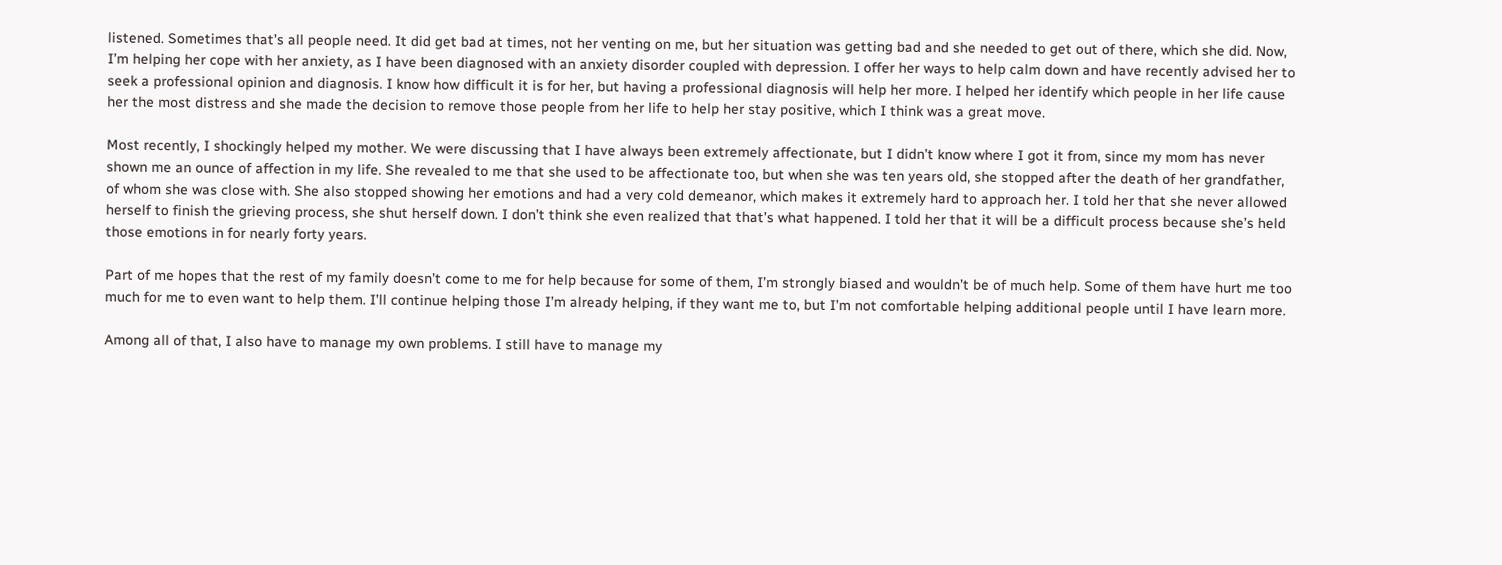listened. Sometimes that’s all people need. It did get bad at times, not her venting on me, but her situation was getting bad and she needed to get out of there, which she did. Now, I’m helping her cope with her anxiety, as I have been diagnosed with an anxiety disorder coupled with depression. I offer her ways to help calm down and have recently advised her to seek a professional opinion and diagnosis. I know how difficult it is for her, but having a professional diagnosis will help her more. I helped her identify which people in her life cause her the most distress and she made the decision to remove those people from her life to help her stay positive, which I think was a great move.

Most recently, I shockingly helped my mother. We were discussing that I have always been extremely affectionate, but I didn’t know where I got it from, since my mom has never shown me an ounce of affection in my life. She revealed to me that she used to be affectionate too, but when she was ten years old, she stopped after the death of her grandfather, of whom she was close with. She also stopped showing her emotions and had a very cold demeanor, which makes it extremely hard to approach her. I told her that she never allowed herself to finish the grieving process, she shut herself down. I don’t think she even realized that that’s what happened. I told her that it will be a difficult process because she’s held those emotions in for nearly forty years.

Part of me hopes that the rest of my family doesn’t come to me for help because for some of them, I’m strongly biased and wouldn’t be of much help. Some of them have hurt me too much for me to even want to help them. I’ll continue helping those I’m already helping, if they want me to, but I’m not comfortable helping additional people until I have learn more.

Among all of that, I also have to manage my own problems. I still have to manage my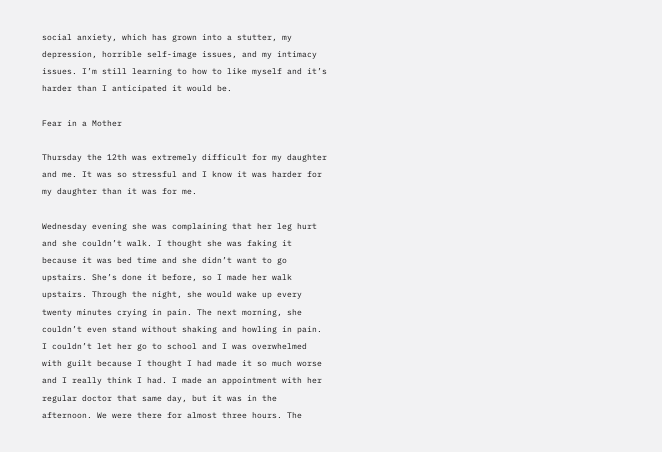social anxiety, which has grown into a stutter, my depression, horrible self-image issues, and my intimacy issues. I’m still learning to how to like myself and it’s harder than I anticipated it would be.

Fear in a Mother

Thursday the 12th was extremely difficult for my daughter and me. It was so stressful and I know it was harder for my daughter than it was for me.

Wednesday evening she was complaining that her leg hurt and she couldn’t walk. I thought she was faking it because it was bed time and she didn’t want to go upstairs. She’s done it before, so I made her walk upstairs. Through the night, she would wake up every twenty minutes crying in pain. The next morning, she couldn’t even stand without shaking and howling in pain. I couldn’t let her go to school and I was overwhelmed with guilt because I thought I had made it so much worse and I really think I had. I made an appointment with her regular doctor that same day, but it was in the afternoon. We were there for almost three hours. The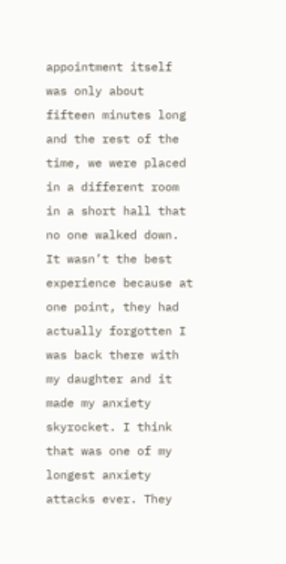appointment itself was only about fifteen minutes long and the rest of the time, we were placed in a different room in a short hall that no one walked down. It wasn’t the best experience because at one point, they had actually forgotten I was back there with my daughter and it made my anxiety skyrocket. I think that was one of my longest anxiety attacks ever. They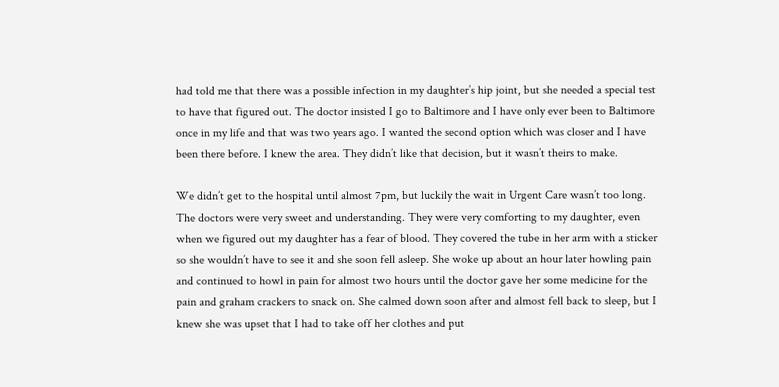had told me that there was a possible infection in my daughter’s hip joint, but she needed a special test to have that figured out. The doctor insisted I go to Baltimore and I have only ever been to Baltimore once in my life and that was two years ago. I wanted the second option which was closer and I have been there before. I knew the area. They didn’t like that decision, but it wasn’t theirs to make.

We didn’t get to the hospital until almost 7pm, but luckily the wait in Urgent Care wasn’t too long. The doctors were very sweet and understanding. They were very comforting to my daughter, even when we figured out my daughter has a fear of blood. They covered the tube in her arm with a sticker so she wouldn’t have to see it and she soon fell asleep. She woke up about an hour later howling pain and continued to howl in pain for almost two hours until the doctor gave her some medicine for the pain and graham crackers to snack on. She calmed down soon after and almost fell back to sleep, but I knew she was upset that I had to take off her clothes and put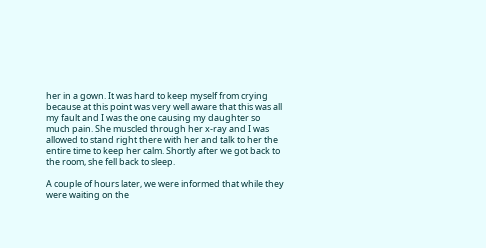her in a gown. It was hard to keep myself from crying because at this point was very well aware that this was all my fault and I was the one causing my daughter so much pain. She muscled through her x-ray and I was allowed to stand right there with her and talk to her the entire time to keep her calm. Shortly after we got back to the room, she fell back to sleep.

A couple of hours later, we were informed that while they were waiting on the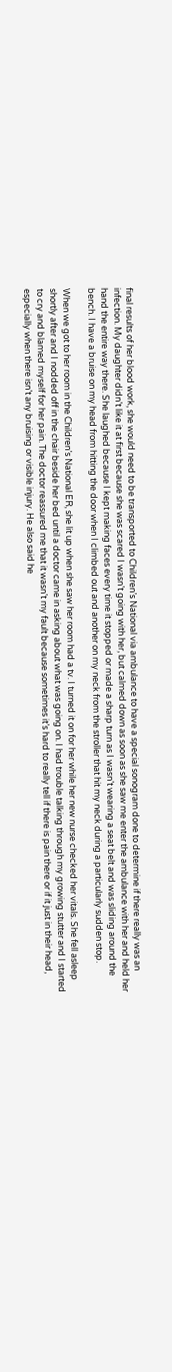final results of her blood work, she would need to be transported to Children’s National via ambulance to have a special sonogram done to determine if there really was an infection. My daughter didn’t like it at first because she was scared I wasn’t going with her, but calmed down as soon as she saw me enter the ambulance with her and held her hand the entire way there. She laughed because I kept making faces every time it stopped or made a sharp turn as I wasn’t wearing a seat belt and was sliding around the bench. I have a bruise on my head from hitting the door when I climbed out and another on my neck from the stroller that hit my neck during a particularly sudden stop.

When we got to her room in the Children’s National ER, she lit up when she saw her room had a tv. I turned it on for her while her new nurse checked her vitals. She fell asleep shortly after and I nodded off in the chair beside her bed until a doctor came in asking about what was going on. I had trouble talking through my growing stutter and I started to cry and blamed myself for her pain. The doctor reassured me that it wasn’t my fault because sometimes it’s hard to really tell if there is pain there or if it just in their head, especially when there isn’t any bruising or visible injury. He also said he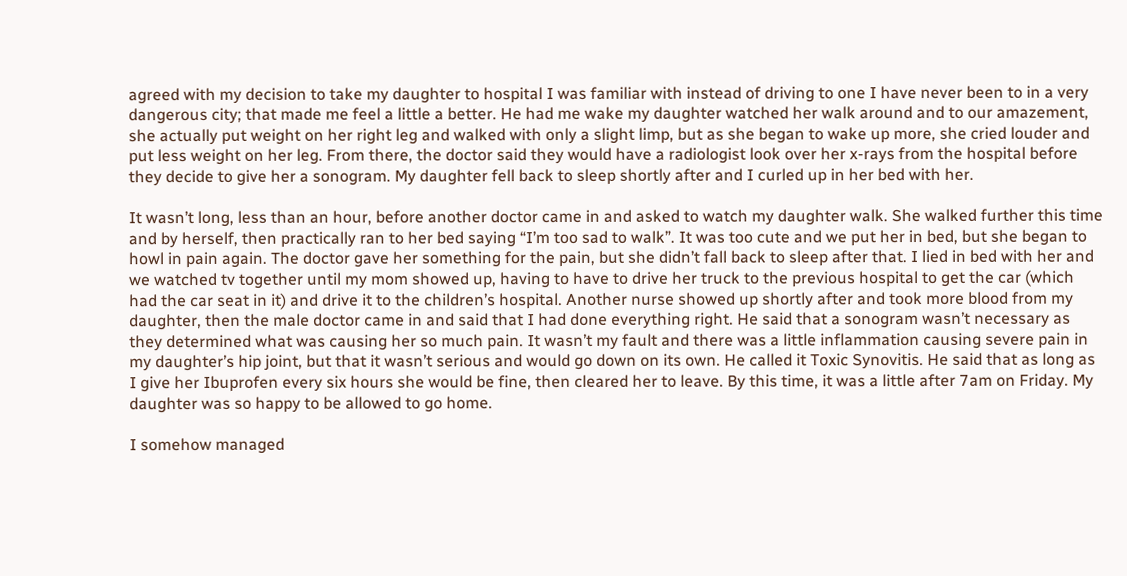agreed with my decision to take my daughter to hospital I was familiar with instead of driving to one I have never been to in a very dangerous city; that made me feel a little a better. He had me wake my daughter watched her walk around and to our amazement, she actually put weight on her right leg and walked with only a slight limp, but as she began to wake up more, she cried louder and put less weight on her leg. From there, the doctor said they would have a radiologist look over her x-rays from the hospital before they decide to give her a sonogram. My daughter fell back to sleep shortly after and I curled up in her bed with her.

It wasn’t long, less than an hour, before another doctor came in and asked to watch my daughter walk. She walked further this time and by herself, then practically ran to her bed saying “I’m too sad to walk”. It was too cute and we put her in bed, but she began to howl in pain again. The doctor gave her something for the pain, but she didn’t fall back to sleep after that. I lied in bed with her and we watched tv together until my mom showed up, having to have to drive her truck to the previous hospital to get the car (which had the car seat in it) and drive it to the children’s hospital. Another nurse showed up shortly after and took more blood from my daughter, then the male doctor came in and said that I had done everything right. He said that a sonogram wasn’t necessary as they determined what was causing her so much pain. It wasn’t my fault and there was a little inflammation causing severe pain in my daughter’s hip joint, but that it wasn’t serious and would go down on its own. He called it Toxic Synovitis. He said that as long as I give her Ibuprofen every six hours she would be fine, then cleared her to leave. By this time, it was a little after 7am on Friday. My daughter was so happy to be allowed to go home.

I somehow managed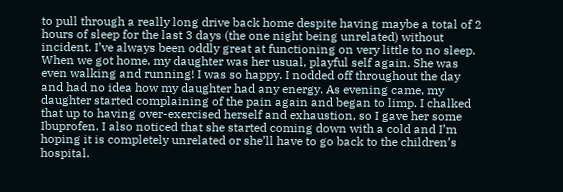to pull through a really long drive back home despite having maybe a total of 2 hours of sleep for the last 3 days (the one night being unrelated) without incident. I’ve always been oddly great at functioning on very little to no sleep. When we got home, my daughter was her usual, playful self again. She was even walking and running! I was so happy. I nodded off throughout the day and had no idea how my daughter had any energy. As evening came, my daughter started complaining of the pain again and began to limp. I chalked that up to having over-exercised herself and exhaustion, so I gave her some Ibuprofen. I also noticed that she started coming down with a cold and I’m hoping it is completely unrelated or she’ll have to go back to the children’s hospital.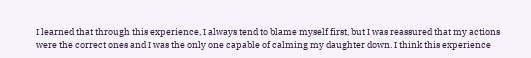I learned that through this experience, I always tend to blame myself first, but I was reassured that my actions were the correct ones and I was the only one capable of calming my daughter down. I think this experience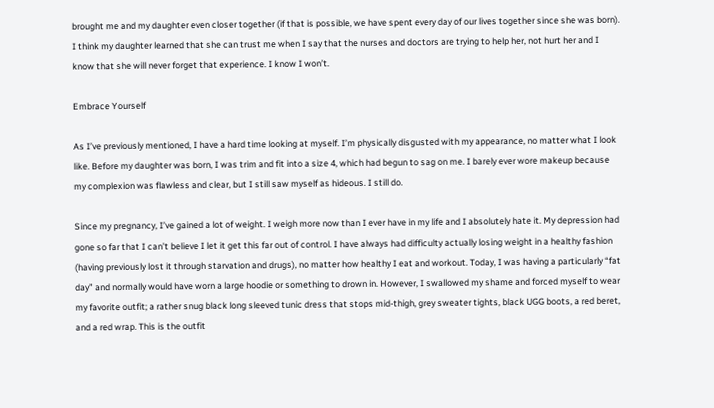brought me and my daughter even closer together (if that is possible, we have spent every day of our lives together since she was born). I think my daughter learned that she can trust me when I say that the nurses and doctors are trying to help her, not hurt her and I know that she will never forget that experience. I know I won’t.

Embrace Yourself

As I’ve previously mentioned, I have a hard time looking at myself. I’m physically disgusted with my appearance, no matter what I look like. Before my daughter was born, I was trim and fit into a size 4, which had begun to sag on me. I barely ever wore makeup because my complexion was flawless and clear, but I still saw myself as hideous. I still do.

Since my pregnancy, I’ve gained a lot of weight. I weigh more now than I ever have in my life and I absolutely hate it. My depression had gone so far that I can’t believe I let it get this far out of control. I have always had difficulty actually losing weight in a healthy fashion (having previously lost it through starvation and drugs), no matter how healthy I eat and workout. Today, I was having a particularly “fat day” and normally would have worn a large hoodie or something to drown in. However, I swallowed my shame and forced myself to wear my favorite outfit; a rather snug black long sleeved tunic dress that stops mid-thigh, grey sweater tights, black UGG boots, a red beret, and a red wrap. This is the outfit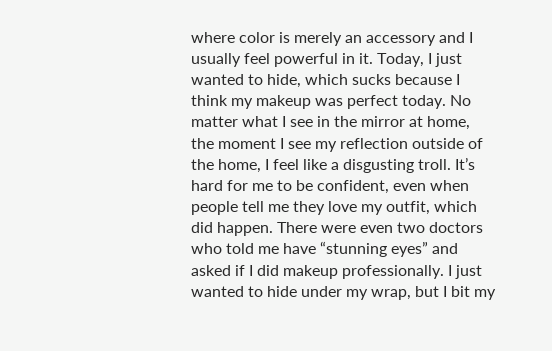where color is merely an accessory and I usually feel powerful in it. Today, I just wanted to hide, which sucks because I think my makeup was perfect today. No matter what I see in the mirror at home, the moment I see my reflection outside of the home, I feel like a disgusting troll. It’s hard for me to be confident, even when people tell me they love my outfit, which did happen. There were even two doctors who told me have “stunning eyes” and asked if I did makeup professionally. I just wanted to hide under my wrap, but I bit my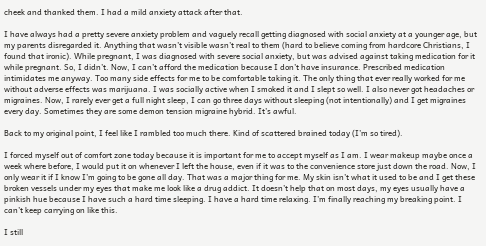cheek and thanked them. I had a mild anxiety attack after that.

I have always had a pretty severe anxiety problem and vaguely recall getting diagnosed with social anxiety at a younger age, but my parents disregarded it. Anything that wasn’t visible wasn’t real to them (hard to believe coming from hardcore Christians, I found that ironic). While pregnant, I was diagnosed with severe social anxiety, but was advised against taking medication for it while pregnant. So, I didn’t. Now, I can’t afford the medication because I don’t have insurance. Prescribed medication intimidates me anyway. Too many side effects for me to be comfortable taking it. The only thing that ever really worked for me without adverse effects was marijuana. I was socially active when I smoked it and I slept so well. I also never got headaches or migraines. Now, I rarely ever get a full night sleep, I can go three days without sleeping (not intentionally) and I get migraines every day. Sometimes they are some demon tension migraine hybrid. It’s awful.

Back to my original point, I feel like I rambled too much there. Kind of scattered brained today (I’m so tired).

I forced myself out of comfort zone today because it is important for me to accept myself as I am. I wear makeup maybe once a week where before, I would put it on whenever I left the house, even if it was to the convenience store just down the road. Now, I only wear it if I know I’m going to be gone all day. That was a major thing for me. My skin isn’t what it used to be and I get these broken vessels under my eyes that make me look like a drug addict. It doesn’t help that on most days, my eyes usually have a pinkish hue because I have such a hard time sleeping. I have a hard time relaxing. I’m finally reaching my breaking point. I can’t keep carrying on like this.

I still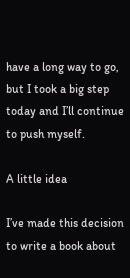have a long way to go, but I took a big step today and I’ll continue to push myself.

A little idea

I’ve made this decision to write a book about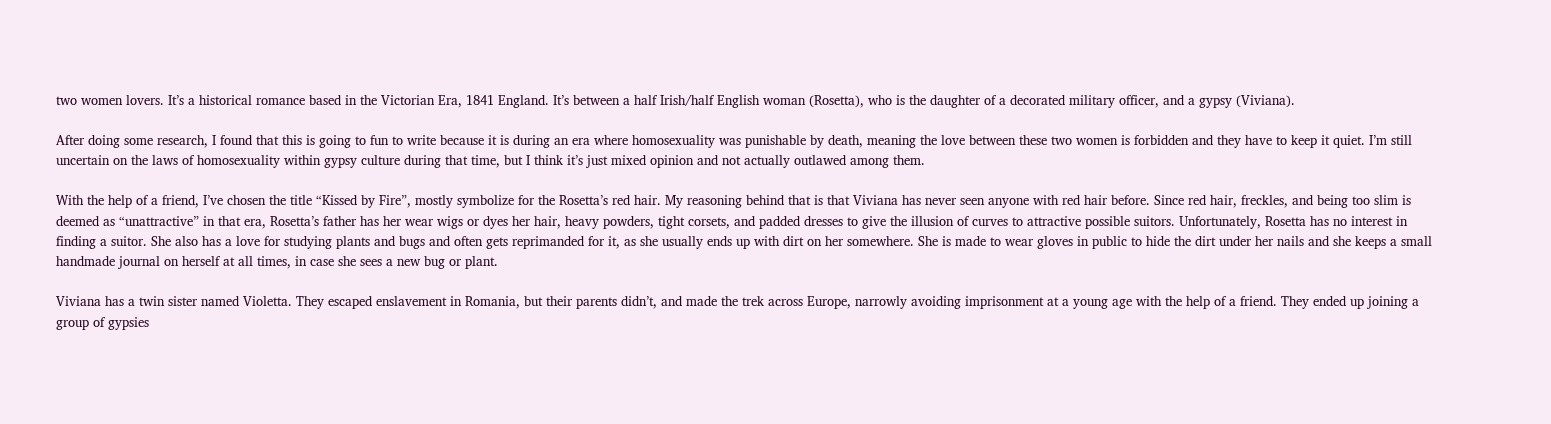two women lovers. It’s a historical romance based in the Victorian Era, 1841 England. It’s between a half Irish/half English woman (Rosetta), who is the daughter of a decorated military officer, and a gypsy (Viviana).

After doing some research, I found that this is going to fun to write because it is during an era where homosexuality was punishable by death, meaning the love between these two women is forbidden and they have to keep it quiet. I’m still uncertain on the laws of homosexuality within gypsy culture during that time, but I think it’s just mixed opinion and not actually outlawed among them.

With the help of a friend, I’ve chosen the title “Kissed by Fire”, mostly symbolize for the Rosetta’s red hair. My reasoning behind that is that Viviana has never seen anyone with red hair before. Since red hair, freckles, and being too slim is deemed as “unattractive” in that era, Rosetta’s father has her wear wigs or dyes her hair, heavy powders, tight corsets, and padded dresses to give the illusion of curves to attractive possible suitors. Unfortunately, Rosetta has no interest in finding a suitor. She also has a love for studying plants and bugs and often gets reprimanded for it, as she usually ends up with dirt on her somewhere. She is made to wear gloves in public to hide the dirt under her nails and she keeps a small handmade journal on herself at all times, in case she sees a new bug or plant.

Viviana has a twin sister named Violetta. They escaped enslavement in Romania, but their parents didn’t, and made the trek across Europe, narrowly avoiding imprisonment at a young age with the help of a friend. They ended up joining a group of gypsies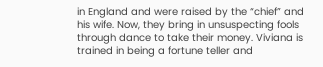in England and were raised by the “chief” and his wife. Now, they bring in unsuspecting fools through dance to take their money. Viviana is trained in being a fortune teller and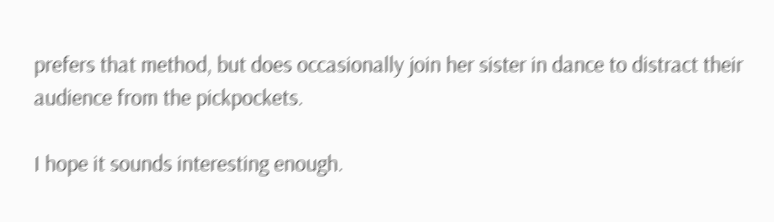prefers that method, but does occasionally join her sister in dance to distract their audience from the pickpockets.

I hope it sounds interesting enough.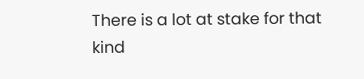There is a lot at stake for that kind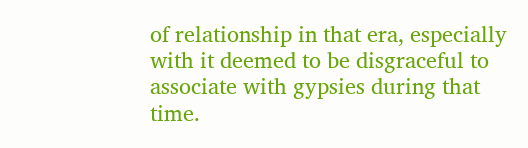of relationship in that era, especially with it deemed to be disgraceful to associate with gypsies during that time.